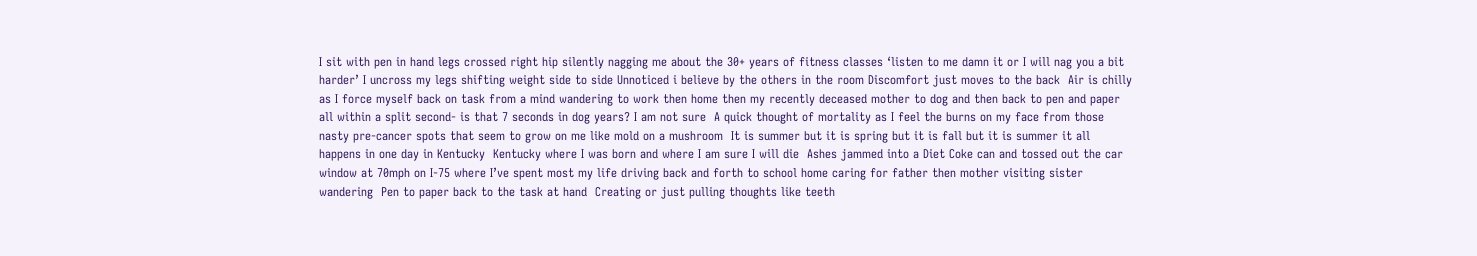I sit with pen in hand legs crossed right hip silently nagging me about the 30+ years of fitness classes ‘listen to me damn it or I will nag you a bit harder’ I uncross my legs shifting weight side to side Unnoticed i believe by the others in the room Discomfort just moves to the back  Air is chilly as I force myself back on task from a mind wandering to work then home then my recently deceased mother to dog and then back to pen and paper all within a split second- is that 7 seconds in dog years? I am not sure  A quick thought of mortality as I feel the burns on my face from those nasty pre-cancer spots that seem to grow on me like mold on a mushroom  It is summer but it is spring but it is fall but it is summer it all happens in one day in Kentucky  Kentucky where I was born and where I am sure I will die  Ashes jammed into a Diet Coke can and tossed out the car window at 70mph on I-75 where I’ve spent most my life driving back and forth to school home caring for father then mother visiting sister wandering  Pen to paper back to the task at hand  Creating or just pulling thoughts like teeth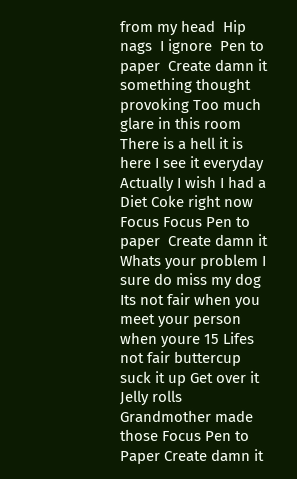from my head  Hip nags  I ignore  Pen to paper  Create damn it something thought provoking Too much glare in this room There is a hell it is here I see it everyday Actually I wish I had a Diet Coke right now Focus Focus Pen to paper  Create damn it Whats your problem I sure do miss my dog Its not fair when you meet your person when youre 15 Lifes not fair buttercup suck it up Get over it Jelly rolls Grandmother made those Focus Pen to Paper Create damn it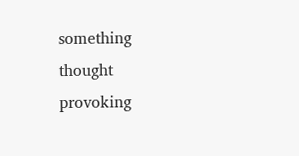something thought provoking